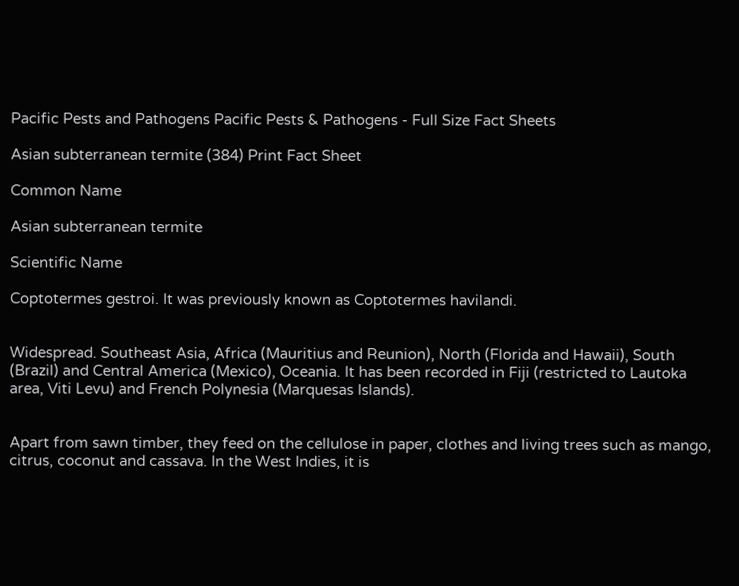Pacific Pests and Pathogens Pacific Pests & Pathogens - Full Size Fact Sheets

Asian subterranean termite (384) Print Fact Sheet

Common Name

Asian subterranean termite

Scientific Name

Coptotermes gestroi. It was previously known as Coptotermes havilandi.


Widespread. Southeast Asia, Africa (Mauritius and Reunion), North (Florida and Hawaii), South (Brazil) and Central America (Mexico), Oceania. It has been recorded in Fiji (restricted to Lautoka area, Viti Levu) and French Polynesia (Marquesas Islands).


Apart from sawn timber, they feed on the cellulose in paper, clothes and living trees such as mango, citrus, coconut and cassava. In the West Indies, it is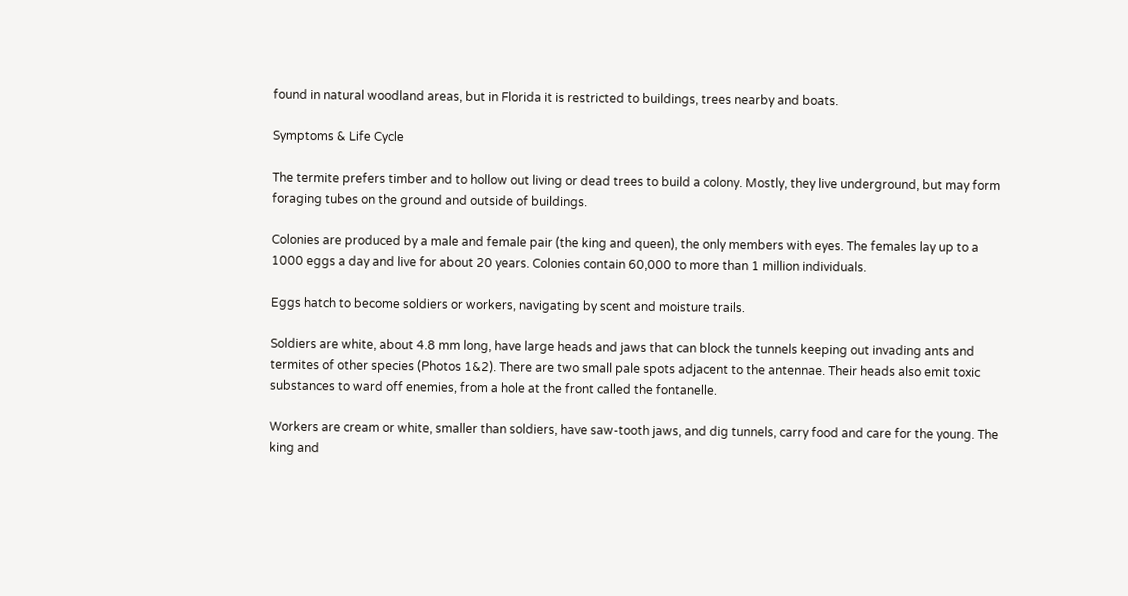found in natural woodland areas, but in Florida it is restricted to buildings, trees nearby and boats.

Symptoms & Life Cycle

The termite prefers timber and to hollow out living or dead trees to build a colony. Mostly, they live underground, but may form foraging tubes on the ground and outside of buildings.

Colonies are produced by a male and female pair (the king and queen), the only members with eyes. The females lay up to a 1000 eggs a day and live for about 20 years. Colonies contain 60,000 to more than 1 million individuals.

Eggs hatch to become soldiers or workers, navigating by scent and moisture trails.

Soldiers are white, about 4.8 mm long, have large heads and jaws that can block the tunnels keeping out invading ants and termites of other species (Photos 1&2). There are two small pale spots adjacent to the antennae. Their heads also emit toxic substances to ward off enemies, from a hole at the front called the fontanelle.

Workers are cream or white, smaller than soldiers, have saw-tooth jaws, and dig tunnels, carry food and care for the young. The king and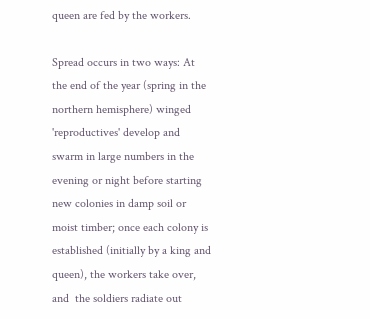queen are fed by the workers.

Spread occurs in two ways: At the end of the year (spring in the northern hemisphere) winged 'reproductives' develop and swarm in large numbers in the evening or night before starting new colonies in damp soil or moist timber; once each colony is established (initially by a king and queen), the workers take over, and  the soldiers radiate out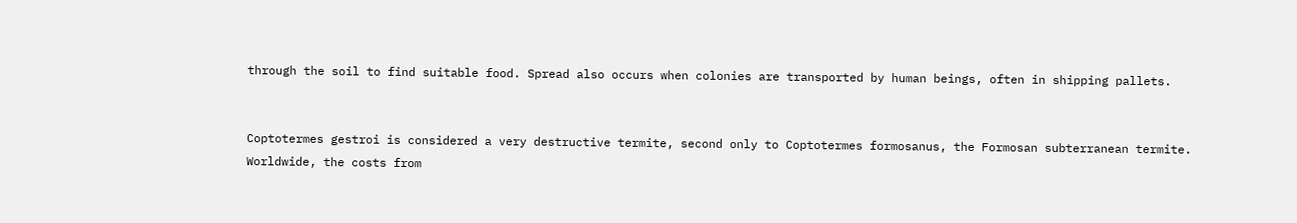through the soil to find suitable food. Spread also occurs when colonies are transported by human beings, often in shipping pallets.


Coptotermes gestroi is considered a very destructive termite, second only to Coptotermes formosanus, the Formosan subterranean termite. Worldwide, the costs from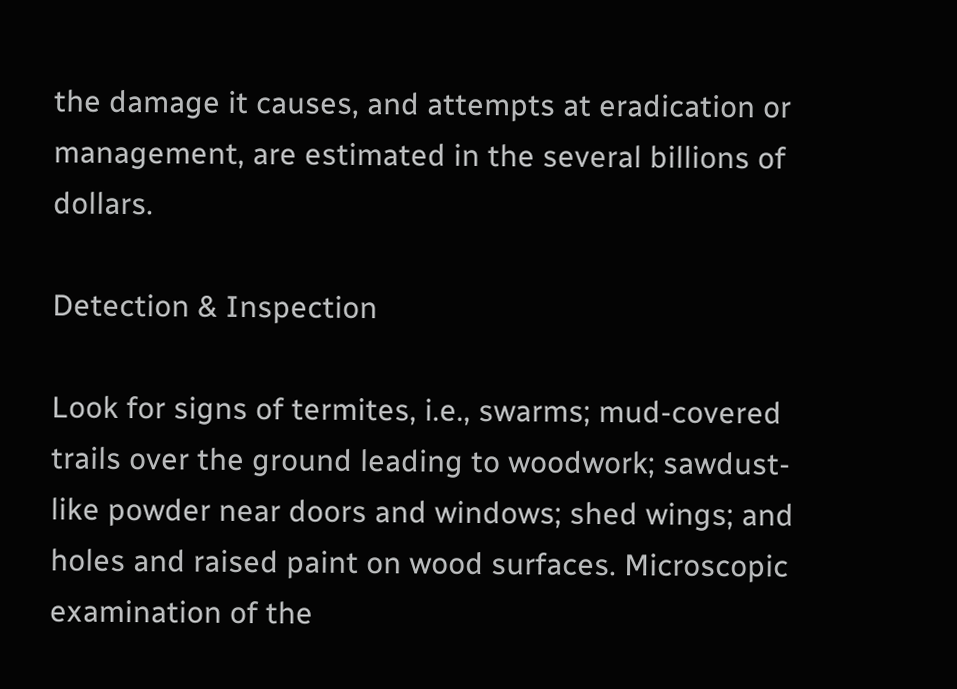the damage it causes, and attempts at eradication or management, are estimated in the several billions of dollars.

Detection & Inspection

Look for signs of termites, i.e., swarms; mud-covered trails over the ground leading to woodwork; sawdust-like powder near doors and windows; shed wings; and holes and raised paint on wood surfaces. Microscopic examination of the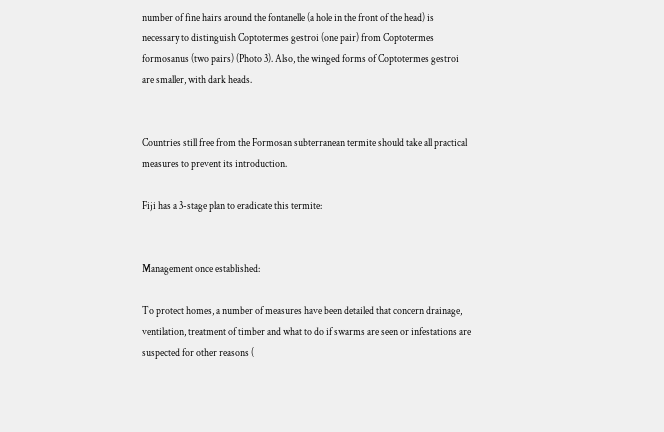number of fine hairs around the fontanelle (a hole in the front of the head) is necessary to distinguish Coptotermes gestroi (one pair) from Coptotermes formosanus (two pairs) (Photo 3). Also, the winged forms of Coptotermes gestroi are smaller, with dark heads.


Countries still free from the Formosan subterranean termite should take all practical measures to prevent its introduction.

Fiji has a 3-stage plan to eradicate this termite:


Management once established:

To protect homes, a number of measures have been detailed that concern drainage, ventilation, treatment of timber and what to do if swarms are seen or infestations are suspected for other reasons (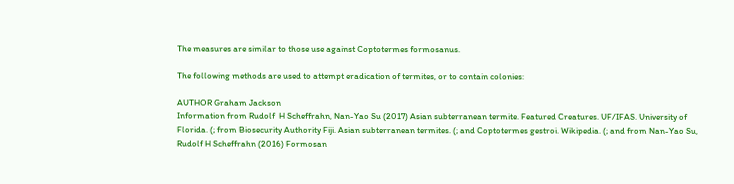The measures are similar to those use against Coptotermes formosanus.

The following methods are used to attempt eradication of termites, or to contain colonies:

AUTHOR Graham Jackson
Information from Rudolf  H Scheffrahn, Nan-Yao Su (2017) Asian subterranean termite. Featured Creatures. UF/IFAS. University of Florida. (; from Biosecurity Authority Fiji. Asian subterranean termites. (; and Coptotermes gestroi. Wikipedia. (; and from Nan-Yao Su, Rudolf H Scheffrahn (2016) Formosan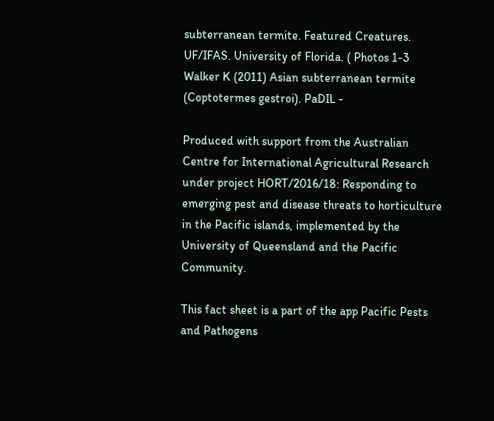subterranean termite. Featured Creatures. UF/IFAS. University of Florida. ( Photos 1-3 Walker K (2011) Asian subterranean termite (Coptotermes gestroi). PaDIL -

Produced with support from the Australian Centre for International Agricultural Research under project HORT/2016/18: Responding to emerging pest and disease threats to horticulture in the Pacific islands, implemented by the University of Queensland and the Pacific Community.

This fact sheet is a part of the app Pacific Pests and Pathogens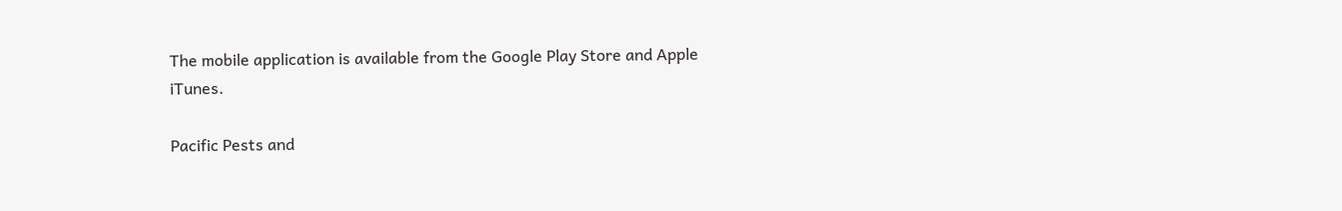The mobile application is available from the Google Play Store and Apple iTunes.

Pacific Pests and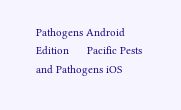Pathogens Android Edition      Pacific Pests and Pathogens iOS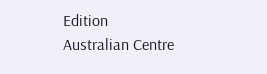Edition            Australian Centre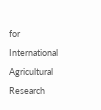for International Agricultural Research